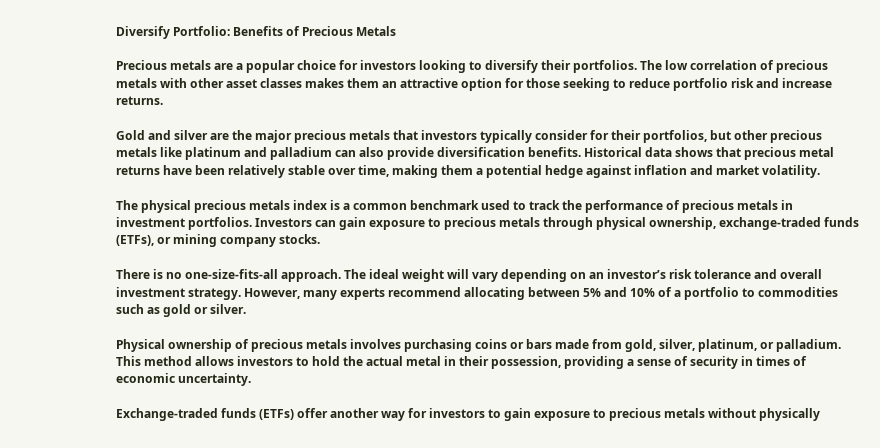Diversify Portfolio: Benefits of Precious Metals

Precious metals are a popular choice for investors looking to diversify their portfolios. The low correlation of precious metals with other asset classes makes them an attractive option for those seeking to reduce portfolio risk and increase returns.

Gold and silver are the major precious metals that investors typically consider for their portfolios, but other precious metals like platinum and palladium can also provide diversification benefits. Historical data shows that precious metal returns have been relatively stable over time, making them a potential hedge against inflation and market volatility.

The physical precious metals index is a common benchmark used to track the performance of precious metals in investment portfolios. Investors can gain exposure to precious metals through physical ownership, exchange-traded funds (ETFs), or mining company stocks.

There is no one-size-fits-all approach. The ideal weight will vary depending on an investor’s risk tolerance and overall investment strategy. However, many experts recommend allocating between 5% and 10% of a portfolio to commodities such as gold or silver.

Physical ownership of precious metals involves purchasing coins or bars made from gold, silver, platinum, or palladium. This method allows investors to hold the actual metal in their possession, providing a sense of security in times of economic uncertainty.

Exchange-traded funds (ETFs) offer another way for investors to gain exposure to precious metals without physically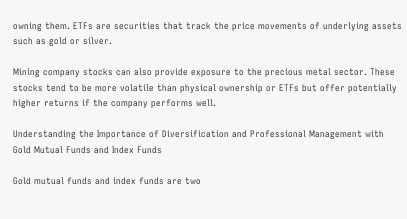owning them. ETFs are securities that track the price movements of underlying assets such as gold or silver.

Mining company stocks can also provide exposure to the precious metal sector. These stocks tend to be more volatile than physical ownership or ETFs but offer potentially higher returns if the company performs well.

Understanding the Importance of Diversification and Professional Management with Gold Mutual Funds and Index Funds

Gold mutual funds and index funds are two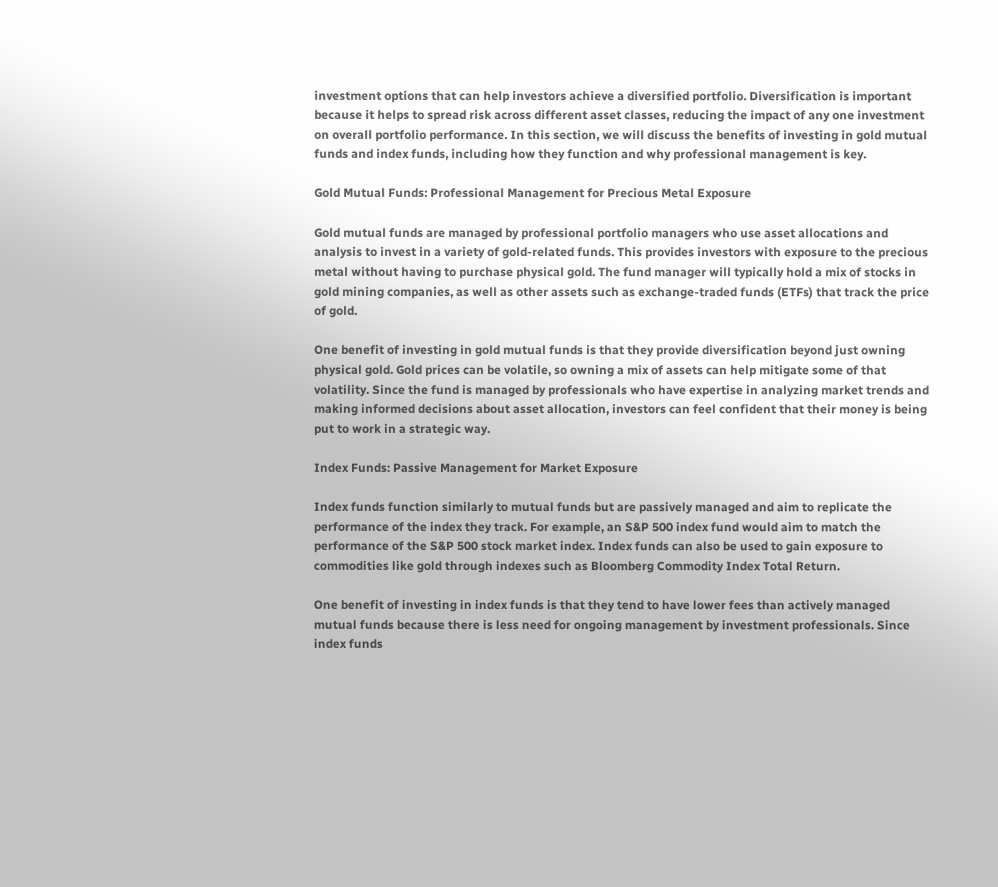investment options that can help investors achieve a diversified portfolio. Diversification is important because it helps to spread risk across different asset classes, reducing the impact of any one investment on overall portfolio performance. In this section, we will discuss the benefits of investing in gold mutual funds and index funds, including how they function and why professional management is key.

Gold Mutual Funds: Professional Management for Precious Metal Exposure

Gold mutual funds are managed by professional portfolio managers who use asset allocations and analysis to invest in a variety of gold-related funds. This provides investors with exposure to the precious metal without having to purchase physical gold. The fund manager will typically hold a mix of stocks in gold mining companies, as well as other assets such as exchange-traded funds (ETFs) that track the price of gold.

One benefit of investing in gold mutual funds is that they provide diversification beyond just owning physical gold. Gold prices can be volatile, so owning a mix of assets can help mitigate some of that volatility. Since the fund is managed by professionals who have expertise in analyzing market trends and making informed decisions about asset allocation, investors can feel confident that their money is being put to work in a strategic way.

Index Funds: Passive Management for Market Exposure

Index funds function similarly to mutual funds but are passively managed and aim to replicate the performance of the index they track. For example, an S&P 500 index fund would aim to match the performance of the S&P 500 stock market index. Index funds can also be used to gain exposure to commodities like gold through indexes such as Bloomberg Commodity Index Total Return.

One benefit of investing in index funds is that they tend to have lower fees than actively managed mutual funds because there is less need for ongoing management by investment professionals. Since index funds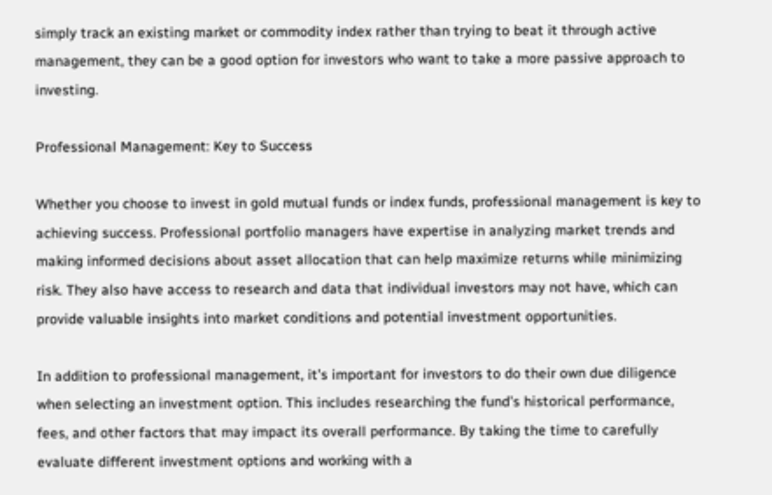simply track an existing market or commodity index rather than trying to beat it through active management, they can be a good option for investors who want to take a more passive approach to investing.

Professional Management: Key to Success

Whether you choose to invest in gold mutual funds or index funds, professional management is key to achieving success. Professional portfolio managers have expertise in analyzing market trends and making informed decisions about asset allocation that can help maximize returns while minimizing risk. They also have access to research and data that individual investors may not have, which can provide valuable insights into market conditions and potential investment opportunities.

In addition to professional management, it’s important for investors to do their own due diligence when selecting an investment option. This includes researching the fund’s historical performance, fees, and other factors that may impact its overall performance. By taking the time to carefully evaluate different investment options and working with a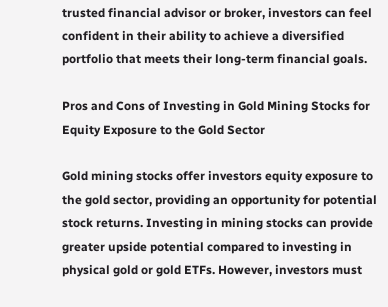trusted financial advisor or broker, investors can feel confident in their ability to achieve a diversified portfolio that meets their long-term financial goals.

Pros and Cons of Investing in Gold Mining Stocks for Equity Exposure to the Gold Sector

Gold mining stocks offer investors equity exposure to the gold sector, providing an opportunity for potential stock returns. Investing in mining stocks can provide greater upside potential compared to investing in physical gold or gold ETFs. However, investors must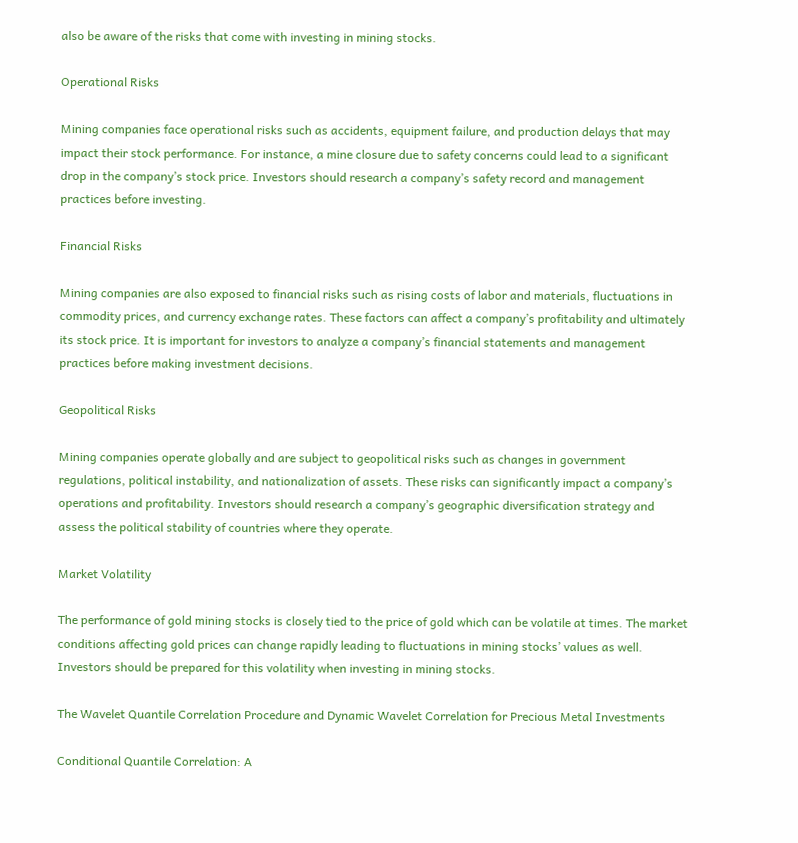also be aware of the risks that come with investing in mining stocks.

Operational Risks

Mining companies face operational risks such as accidents, equipment failure, and production delays that may impact their stock performance. For instance, a mine closure due to safety concerns could lead to a significant drop in the company’s stock price. Investors should research a company’s safety record and management practices before investing.

Financial Risks

Mining companies are also exposed to financial risks such as rising costs of labor and materials, fluctuations in commodity prices, and currency exchange rates. These factors can affect a company’s profitability and ultimately its stock price. It is important for investors to analyze a company’s financial statements and management practices before making investment decisions.

Geopolitical Risks

Mining companies operate globally and are subject to geopolitical risks such as changes in government regulations, political instability, and nationalization of assets. These risks can significantly impact a company’s operations and profitability. Investors should research a company’s geographic diversification strategy and assess the political stability of countries where they operate.

Market Volatility

The performance of gold mining stocks is closely tied to the price of gold which can be volatile at times. The market conditions affecting gold prices can change rapidly leading to fluctuations in mining stocks’ values as well. Investors should be prepared for this volatility when investing in mining stocks.

The Wavelet Quantile Correlation Procedure and Dynamic Wavelet Correlation for Precious Metal Investments

Conditional Quantile Correlation: A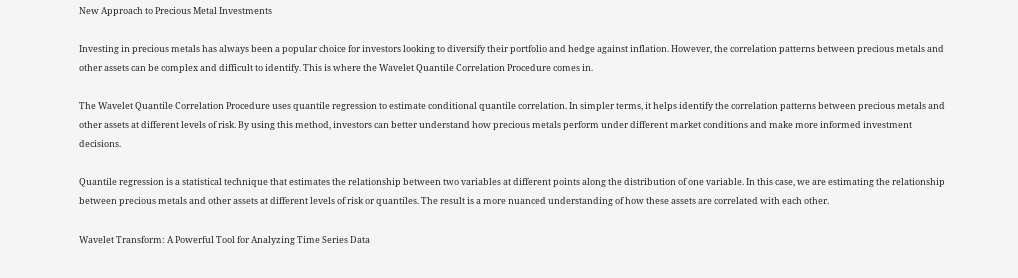New Approach to Precious Metal Investments

Investing in precious metals has always been a popular choice for investors looking to diversify their portfolio and hedge against inflation. However, the correlation patterns between precious metals and other assets can be complex and difficult to identify. This is where the Wavelet Quantile Correlation Procedure comes in.

The Wavelet Quantile Correlation Procedure uses quantile regression to estimate conditional quantile correlation. In simpler terms, it helps identify the correlation patterns between precious metals and other assets at different levels of risk. By using this method, investors can better understand how precious metals perform under different market conditions and make more informed investment decisions.

Quantile regression is a statistical technique that estimates the relationship between two variables at different points along the distribution of one variable. In this case, we are estimating the relationship between precious metals and other assets at different levels of risk or quantiles. The result is a more nuanced understanding of how these assets are correlated with each other.

Wavelet Transform: A Powerful Tool for Analyzing Time Series Data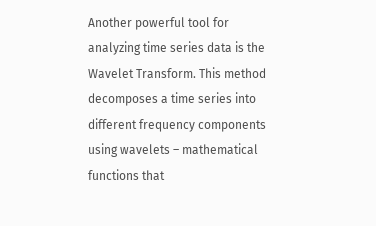Another powerful tool for analyzing time series data is the Wavelet Transform. This method decomposes a time series into different frequency components using wavelets – mathematical functions that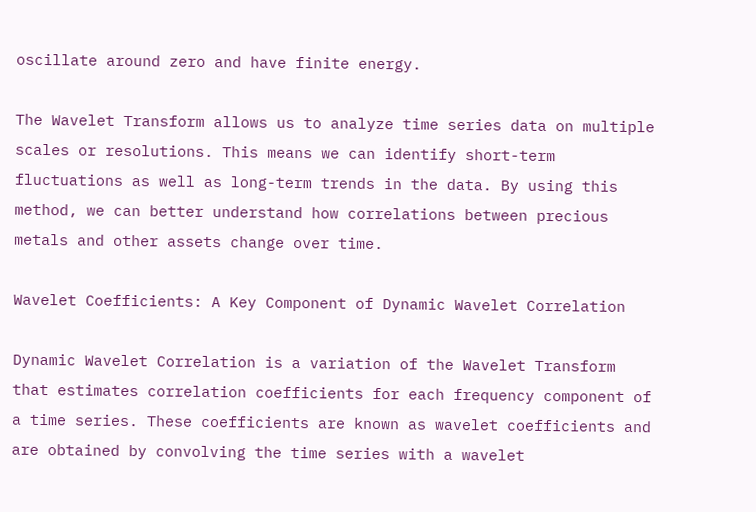oscillate around zero and have finite energy.

The Wavelet Transform allows us to analyze time series data on multiple scales or resolutions. This means we can identify short-term fluctuations as well as long-term trends in the data. By using this method, we can better understand how correlations between precious metals and other assets change over time.

Wavelet Coefficients: A Key Component of Dynamic Wavelet Correlation

Dynamic Wavelet Correlation is a variation of the Wavelet Transform that estimates correlation coefficients for each frequency component of a time series. These coefficients are known as wavelet coefficients and are obtained by convolving the time series with a wavelet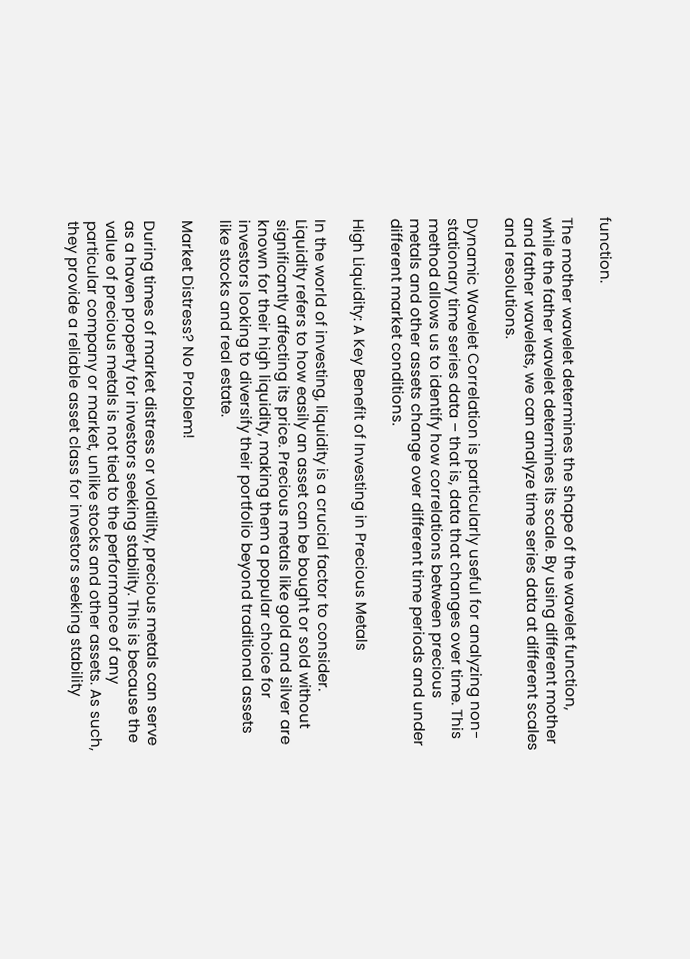function.

The mother wavelet determines the shape of the wavelet function, while the father wavelet determines its scale. By using different mother and father wavelets, we can analyze time series data at different scales and resolutions.

Dynamic Wavelet Correlation is particularly useful for analyzing non-stationary time series data – that is, data that changes over time. This method allows us to identify how correlations between precious metals and other assets change over different time periods and under different market conditions.

High Liquidity: A Key Benefit of Investing in Precious Metals

In the world of investing, liquidity is a crucial factor to consider. Liquidity refers to how easily an asset can be bought or sold without significantly affecting its price. Precious metals like gold and silver are known for their high liquidity, making them a popular choice for investors looking to diversify their portfolio beyond traditional assets like stocks and real estate.

Market Distress? No Problem!

During times of market distress or volatility, precious metals can serve as a haven property for investors seeking stability. This is because the value of precious metals is not tied to the performance of any particular company or market, unlike stocks and other assets. As such, they provide a reliable asset class for investors seeking stability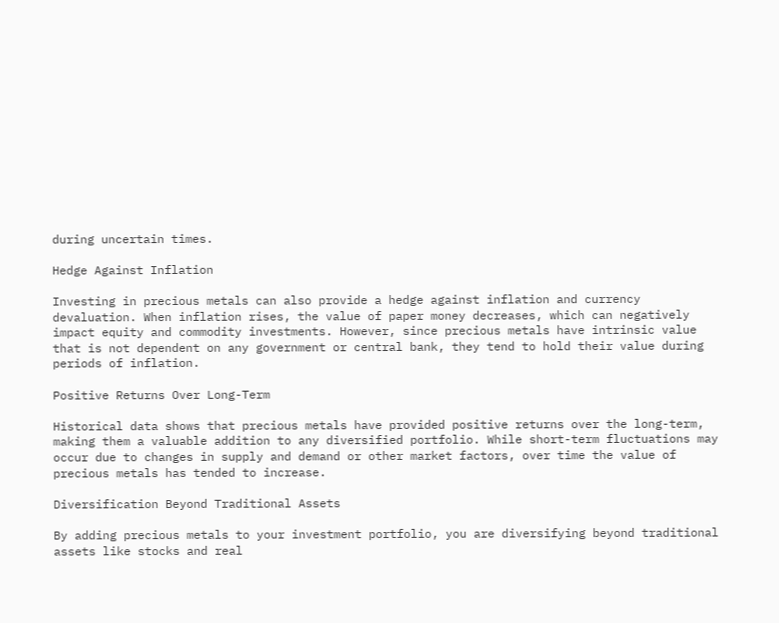during uncertain times.

Hedge Against Inflation

Investing in precious metals can also provide a hedge against inflation and currency devaluation. When inflation rises, the value of paper money decreases, which can negatively impact equity and commodity investments. However, since precious metals have intrinsic value that is not dependent on any government or central bank, they tend to hold their value during periods of inflation.

Positive Returns Over Long-Term

Historical data shows that precious metals have provided positive returns over the long-term, making them a valuable addition to any diversified portfolio. While short-term fluctuations may occur due to changes in supply and demand or other market factors, over time the value of precious metals has tended to increase.

Diversification Beyond Traditional Assets

By adding precious metals to your investment portfolio, you are diversifying beyond traditional assets like stocks and real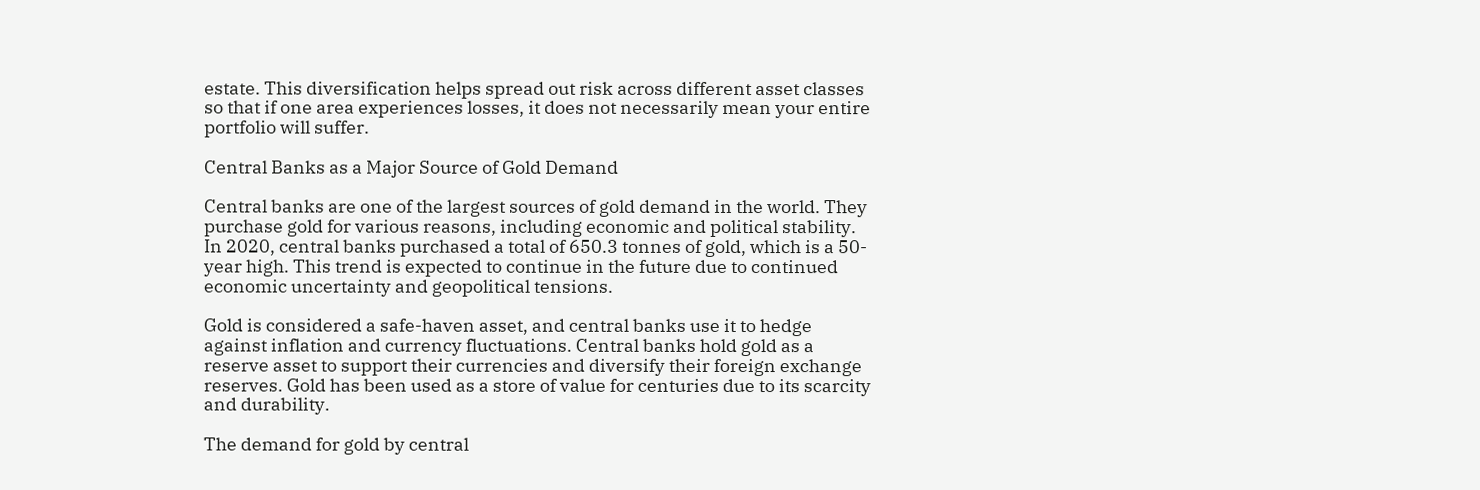estate. This diversification helps spread out risk across different asset classes so that if one area experiences losses, it does not necessarily mean your entire portfolio will suffer.

Central Banks as a Major Source of Gold Demand

Central banks are one of the largest sources of gold demand in the world. They purchase gold for various reasons, including economic and political stability. In 2020, central banks purchased a total of 650.3 tonnes of gold, which is a 50-year high. This trend is expected to continue in the future due to continued economic uncertainty and geopolitical tensions.

Gold is considered a safe-haven asset, and central banks use it to hedge against inflation and currency fluctuations. Central banks hold gold as a reserve asset to support their currencies and diversify their foreign exchange reserves. Gold has been used as a store of value for centuries due to its scarcity and durability.

The demand for gold by central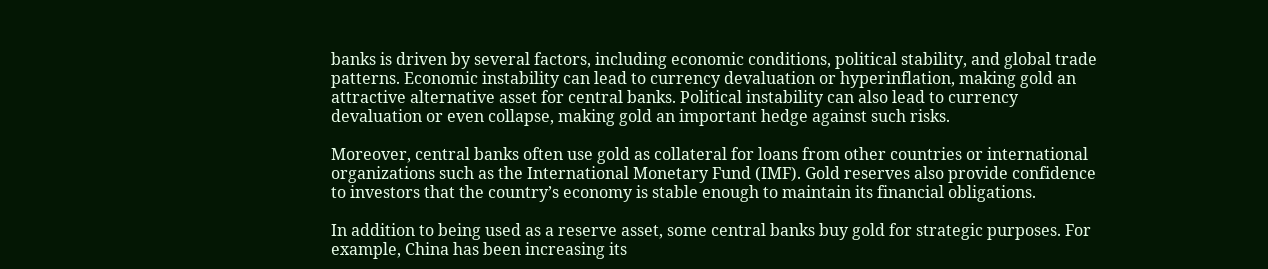banks is driven by several factors, including economic conditions, political stability, and global trade patterns. Economic instability can lead to currency devaluation or hyperinflation, making gold an attractive alternative asset for central banks. Political instability can also lead to currency devaluation or even collapse, making gold an important hedge against such risks.

Moreover, central banks often use gold as collateral for loans from other countries or international organizations such as the International Monetary Fund (IMF). Gold reserves also provide confidence to investors that the country’s economy is stable enough to maintain its financial obligations.

In addition to being used as a reserve asset, some central banks buy gold for strategic purposes. For example, China has been increasing its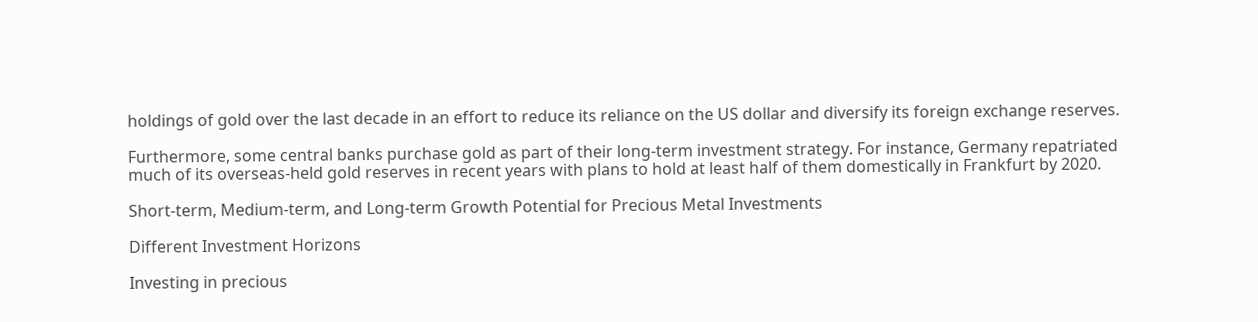holdings of gold over the last decade in an effort to reduce its reliance on the US dollar and diversify its foreign exchange reserves.

Furthermore, some central banks purchase gold as part of their long-term investment strategy. For instance, Germany repatriated much of its overseas-held gold reserves in recent years with plans to hold at least half of them domestically in Frankfurt by 2020.

Short-term, Medium-term, and Long-term Growth Potential for Precious Metal Investments

Different Investment Horizons

Investing in precious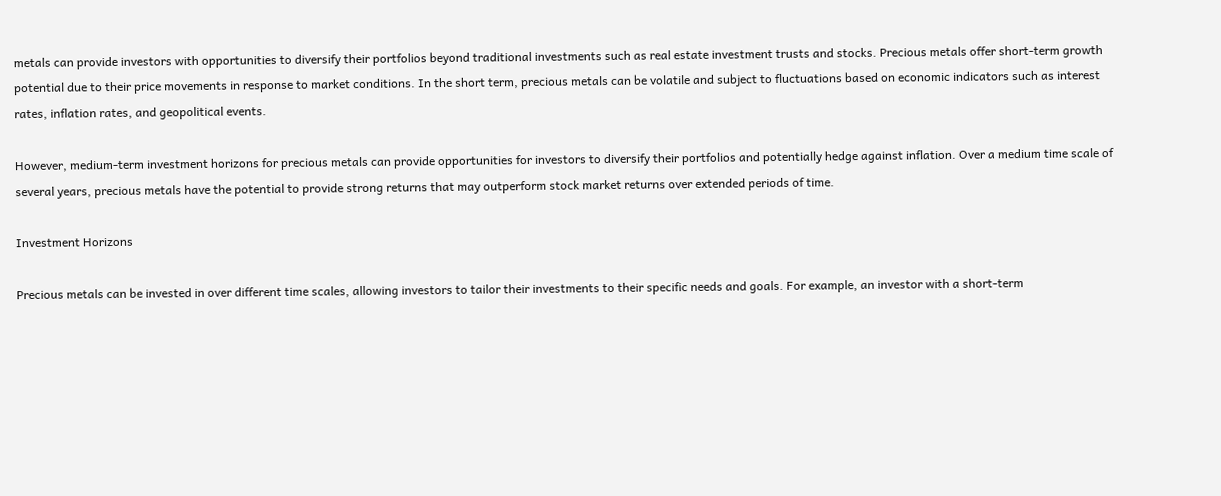metals can provide investors with opportunities to diversify their portfolios beyond traditional investments such as real estate investment trusts and stocks. Precious metals offer short-term growth potential due to their price movements in response to market conditions. In the short term, precious metals can be volatile and subject to fluctuations based on economic indicators such as interest rates, inflation rates, and geopolitical events.

However, medium-term investment horizons for precious metals can provide opportunities for investors to diversify their portfolios and potentially hedge against inflation. Over a medium time scale of several years, precious metals have the potential to provide strong returns that may outperform stock market returns over extended periods of time.

Investment Horizons

Precious metals can be invested in over different time scales, allowing investors to tailor their investments to their specific needs and goals. For example, an investor with a short-term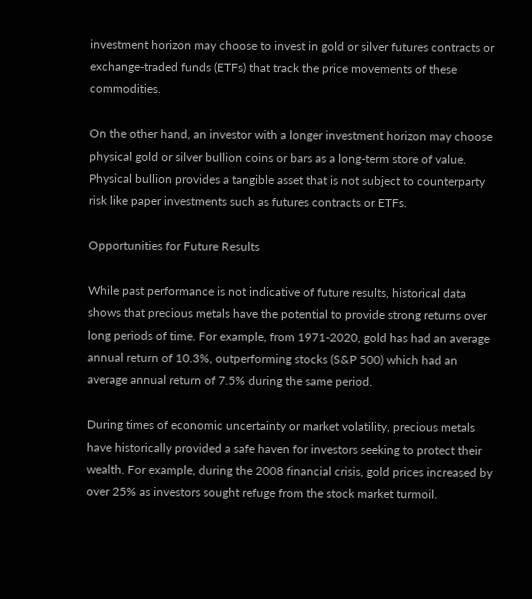investment horizon may choose to invest in gold or silver futures contracts or exchange-traded funds (ETFs) that track the price movements of these commodities.

On the other hand, an investor with a longer investment horizon may choose physical gold or silver bullion coins or bars as a long-term store of value. Physical bullion provides a tangible asset that is not subject to counterparty risk like paper investments such as futures contracts or ETFs.

Opportunities for Future Results

While past performance is not indicative of future results, historical data shows that precious metals have the potential to provide strong returns over long periods of time. For example, from 1971-2020, gold has had an average annual return of 10.3%, outperforming stocks (S&P 500) which had an average annual return of 7.5% during the same period.

During times of economic uncertainty or market volatility, precious metals have historically provided a safe haven for investors seeking to protect their wealth. For example, during the 2008 financial crisis, gold prices increased by over 25% as investors sought refuge from the stock market turmoil.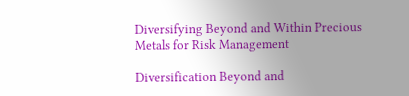Diversifying Beyond and Within Precious Metals for Risk Management

Diversification Beyond and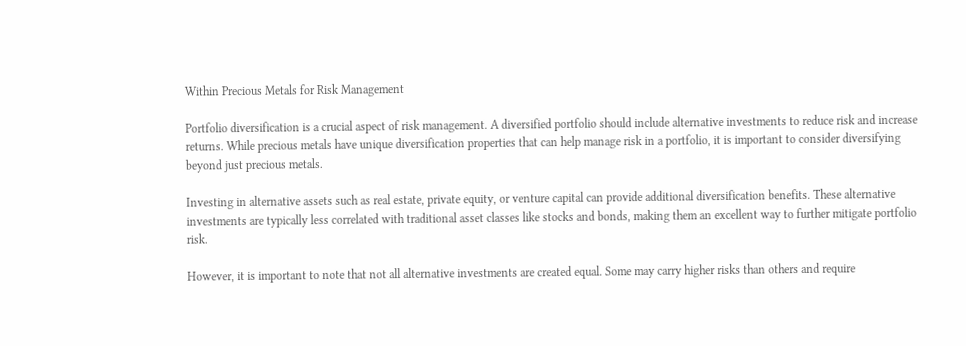Within Precious Metals for Risk Management

Portfolio diversification is a crucial aspect of risk management. A diversified portfolio should include alternative investments to reduce risk and increase returns. While precious metals have unique diversification properties that can help manage risk in a portfolio, it is important to consider diversifying beyond just precious metals.

Investing in alternative assets such as real estate, private equity, or venture capital can provide additional diversification benefits. These alternative investments are typically less correlated with traditional asset classes like stocks and bonds, making them an excellent way to further mitigate portfolio risk.

However, it is important to note that not all alternative investments are created equal. Some may carry higher risks than others and require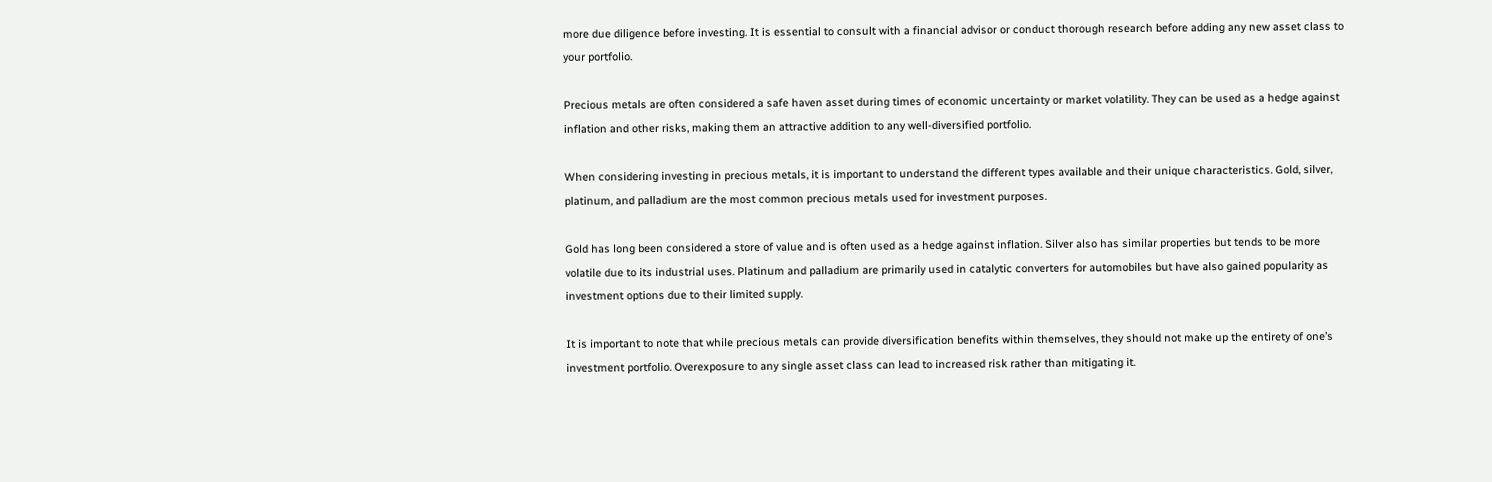more due diligence before investing. It is essential to consult with a financial advisor or conduct thorough research before adding any new asset class to your portfolio.

Precious metals are often considered a safe haven asset during times of economic uncertainty or market volatility. They can be used as a hedge against inflation and other risks, making them an attractive addition to any well-diversified portfolio.

When considering investing in precious metals, it is important to understand the different types available and their unique characteristics. Gold, silver, platinum, and palladium are the most common precious metals used for investment purposes.

Gold has long been considered a store of value and is often used as a hedge against inflation. Silver also has similar properties but tends to be more volatile due to its industrial uses. Platinum and palladium are primarily used in catalytic converters for automobiles but have also gained popularity as investment options due to their limited supply.

It is important to note that while precious metals can provide diversification benefits within themselves, they should not make up the entirety of one’s investment portfolio. Overexposure to any single asset class can lead to increased risk rather than mitigating it.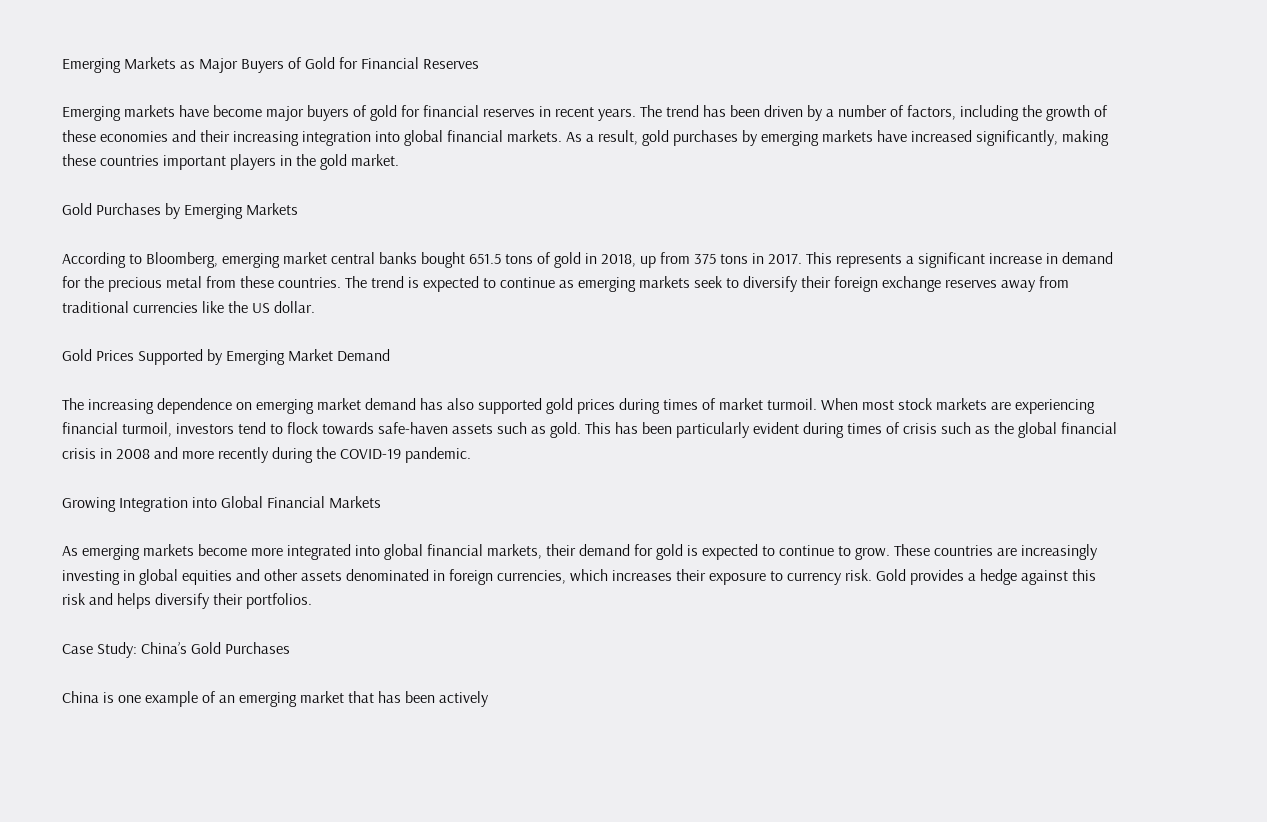Emerging Markets as Major Buyers of Gold for Financial Reserves

Emerging markets have become major buyers of gold for financial reserves in recent years. The trend has been driven by a number of factors, including the growth of these economies and their increasing integration into global financial markets. As a result, gold purchases by emerging markets have increased significantly, making these countries important players in the gold market.

Gold Purchases by Emerging Markets

According to Bloomberg, emerging market central banks bought 651.5 tons of gold in 2018, up from 375 tons in 2017. This represents a significant increase in demand for the precious metal from these countries. The trend is expected to continue as emerging markets seek to diversify their foreign exchange reserves away from traditional currencies like the US dollar.

Gold Prices Supported by Emerging Market Demand

The increasing dependence on emerging market demand has also supported gold prices during times of market turmoil. When most stock markets are experiencing financial turmoil, investors tend to flock towards safe-haven assets such as gold. This has been particularly evident during times of crisis such as the global financial crisis in 2008 and more recently during the COVID-19 pandemic.

Growing Integration into Global Financial Markets

As emerging markets become more integrated into global financial markets, their demand for gold is expected to continue to grow. These countries are increasingly investing in global equities and other assets denominated in foreign currencies, which increases their exposure to currency risk. Gold provides a hedge against this risk and helps diversify their portfolios.

Case Study: China’s Gold Purchases

China is one example of an emerging market that has been actively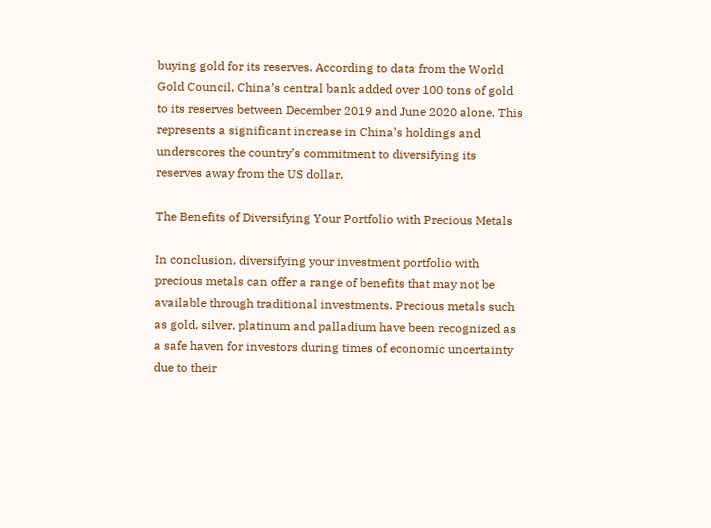buying gold for its reserves. According to data from the World Gold Council, China’s central bank added over 100 tons of gold to its reserves between December 2019 and June 2020 alone. This represents a significant increase in China’s holdings and underscores the country’s commitment to diversifying its reserves away from the US dollar.

The Benefits of Diversifying Your Portfolio with Precious Metals

In conclusion, diversifying your investment portfolio with precious metals can offer a range of benefits that may not be available through traditional investments. Precious metals such as gold, silver, platinum and palladium have been recognized as a safe haven for investors during times of economic uncertainty due to their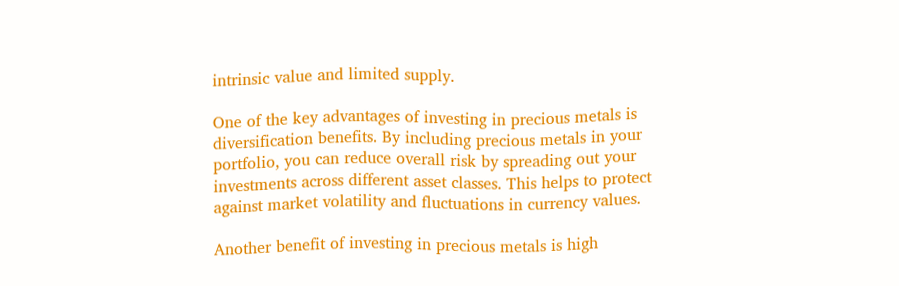intrinsic value and limited supply.

One of the key advantages of investing in precious metals is diversification benefits. By including precious metals in your portfolio, you can reduce overall risk by spreading out your investments across different asset classes. This helps to protect against market volatility and fluctuations in currency values.

Another benefit of investing in precious metals is high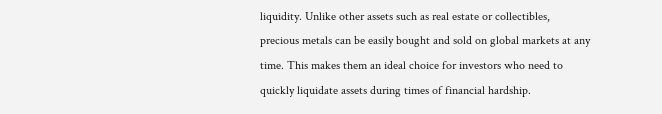liquidity. Unlike other assets such as real estate or collectibles, precious metals can be easily bought and sold on global markets at any time. This makes them an ideal choice for investors who need to quickly liquidate assets during times of financial hardship.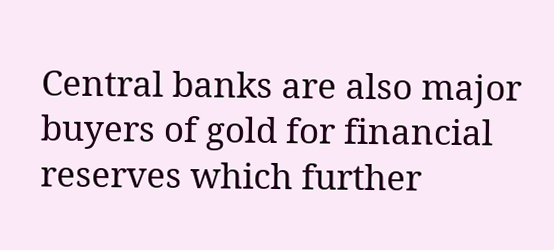Central banks are also major buyers of gold for financial reserves which further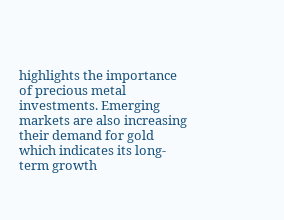highlights the importance of precious metal investments. Emerging markets are also increasing their demand for gold which indicates its long-term growth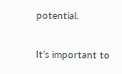potential.

It’s important to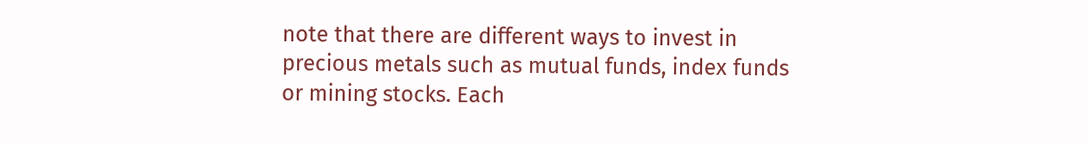note that there are different ways to invest in precious metals such as mutual funds, index funds or mining stocks. Each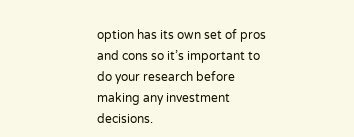option has its own set of pros and cons so it’s important to do your research before making any investment decisions.